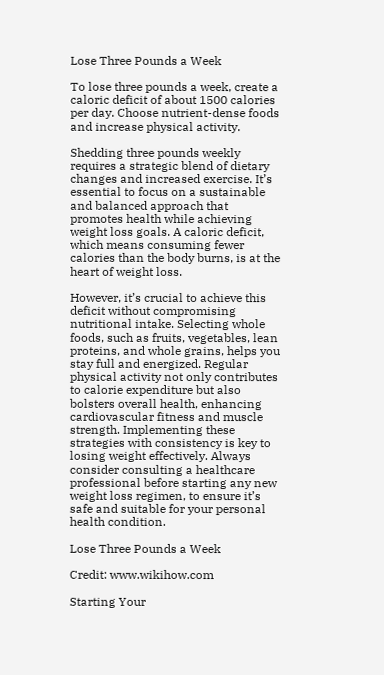Lose Three Pounds a Week

To lose three pounds a week, create a caloric deficit of about 1500 calories per day. Choose nutrient-dense foods and increase physical activity.

Shedding three pounds weekly requires a strategic blend of dietary changes and increased exercise. It’s essential to focus on a sustainable and balanced approach that promotes health while achieving weight loss goals. A caloric deficit, which means consuming fewer calories than the body burns, is at the heart of weight loss.

However, it’s crucial to achieve this deficit without compromising nutritional intake. Selecting whole foods, such as fruits, vegetables, lean proteins, and whole grains, helps you stay full and energized. Regular physical activity not only contributes to calorie expenditure but also bolsters overall health, enhancing cardiovascular fitness and muscle strength. Implementing these strategies with consistency is key to losing weight effectively. Always consider consulting a healthcare professional before starting any new weight loss regimen, to ensure it’s safe and suitable for your personal health condition.

Lose Three Pounds a Week

Credit: www.wikihow.com

Starting Your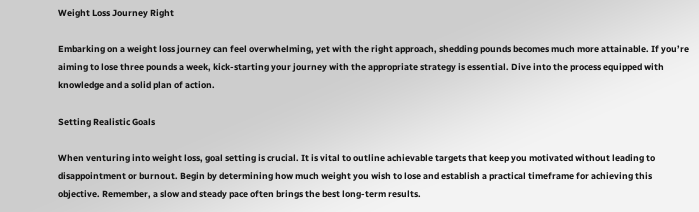Weight Loss Journey Right

Embarking on a weight loss journey can feel overwhelming, yet with the right approach, shedding pounds becomes much more attainable. If you’re aiming to lose three pounds a week, kick-starting your journey with the appropriate strategy is essential. Dive into the process equipped with knowledge and a solid plan of action.

Setting Realistic Goals

When venturing into weight loss, goal setting is crucial. It is vital to outline achievable targets that keep you motivated without leading to disappointment or burnout. Begin by determining how much weight you wish to lose and establish a practical timeframe for achieving this objective. Remember, a slow and steady pace often brings the best long-term results.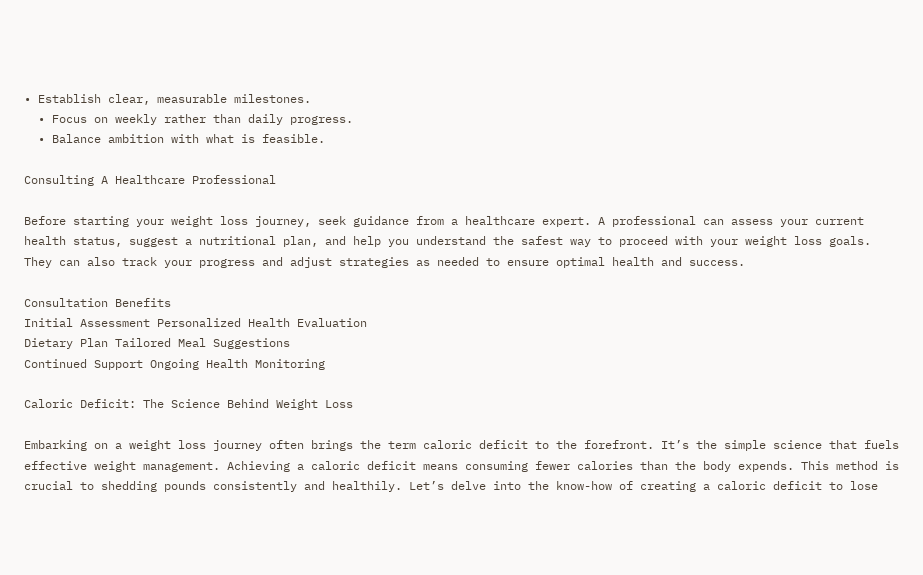• Establish clear, measurable milestones.
  • Focus on weekly rather than daily progress.
  • Balance ambition with what is feasible.

Consulting A Healthcare Professional

Before starting your weight loss journey, seek guidance from a healthcare expert. A professional can assess your current health status, suggest a nutritional plan, and help you understand the safest way to proceed with your weight loss goals. They can also track your progress and adjust strategies as needed to ensure optimal health and success.

Consultation Benefits
Initial Assessment Personalized Health Evaluation
Dietary Plan Tailored Meal Suggestions
Continued Support Ongoing Health Monitoring

Caloric Deficit: The Science Behind Weight Loss

Embarking on a weight loss journey often brings the term caloric deficit to the forefront. It’s the simple science that fuels effective weight management. Achieving a caloric deficit means consuming fewer calories than the body expends. This method is crucial to shedding pounds consistently and healthily. Let’s delve into the know-how of creating a caloric deficit to lose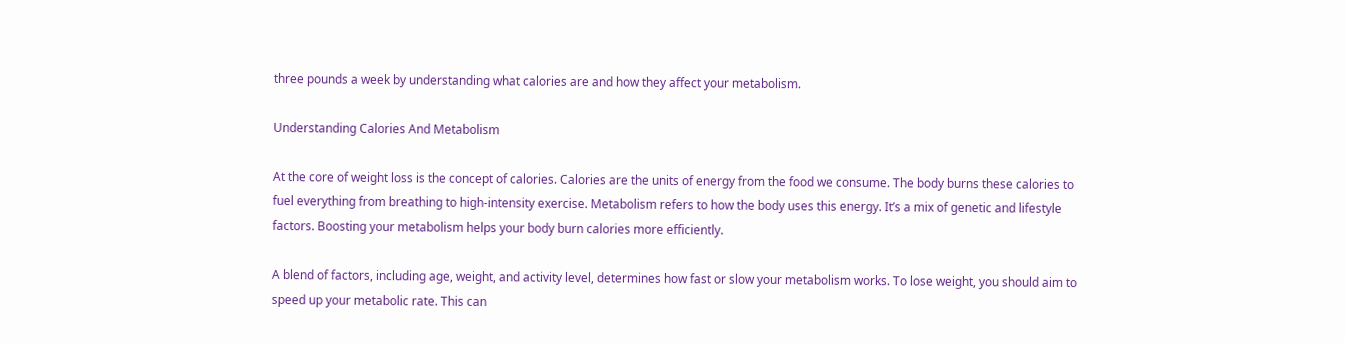three pounds a week by understanding what calories are and how they affect your metabolism.

Understanding Calories And Metabolism

At the core of weight loss is the concept of calories. Calories are the units of energy from the food we consume. The body burns these calories to fuel everything from breathing to high-intensity exercise. Metabolism refers to how the body uses this energy. It’s a mix of genetic and lifestyle factors. Boosting your metabolism helps your body burn calories more efficiently.

A blend of factors, including age, weight, and activity level, determines how fast or slow your metabolism works. To lose weight, you should aim to speed up your metabolic rate. This can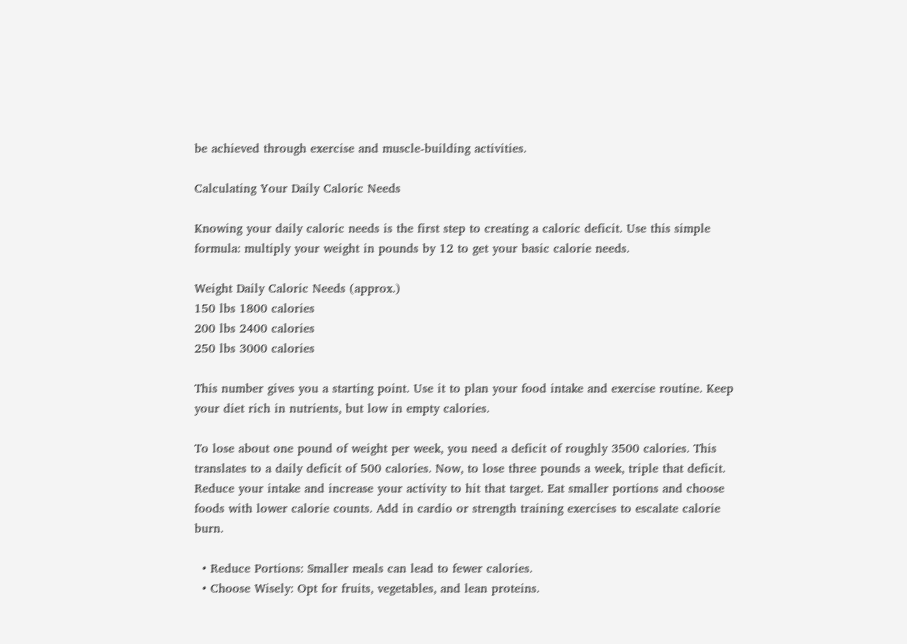be achieved through exercise and muscle-building activities.

Calculating Your Daily Caloric Needs

Knowing your daily caloric needs is the first step to creating a caloric deficit. Use this simple formula: multiply your weight in pounds by 12 to get your basic calorie needs.

Weight Daily Caloric Needs (approx.)
150 lbs 1800 calories
200 lbs 2400 calories
250 lbs 3000 calories

This number gives you a starting point. Use it to plan your food intake and exercise routine. Keep your diet rich in nutrients, but low in empty calories.

To lose about one pound of weight per week, you need a deficit of roughly 3500 calories. This translates to a daily deficit of 500 calories. Now, to lose three pounds a week, triple that deficit. Reduce your intake and increase your activity to hit that target. Eat smaller portions and choose foods with lower calorie counts. Add in cardio or strength training exercises to escalate calorie burn.

  • Reduce Portions: Smaller meals can lead to fewer calories.
  • Choose Wisely: Opt for fruits, vegetables, and lean proteins.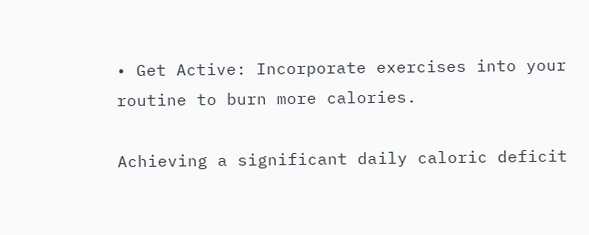• Get Active: Incorporate exercises into your routine to burn more calories.

Achieving a significant daily caloric deficit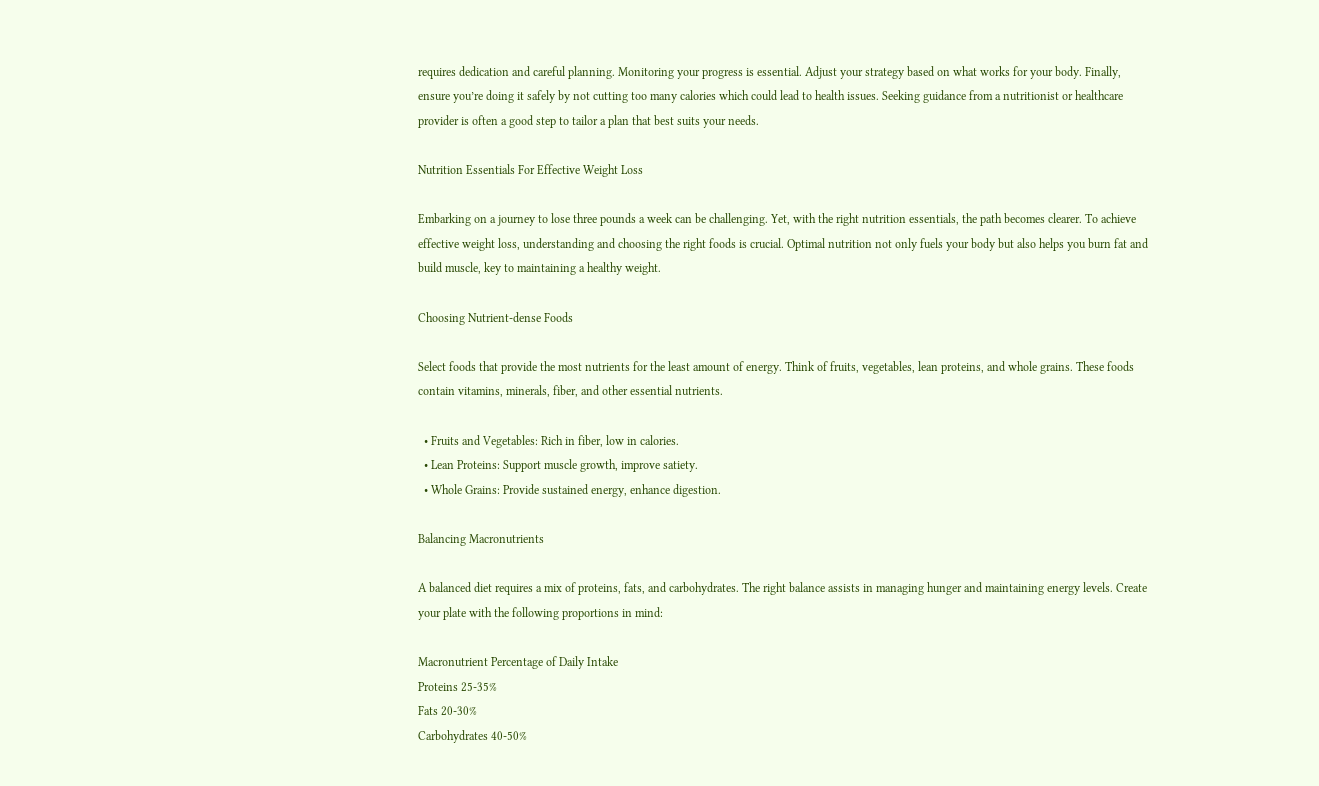requires dedication and careful planning. Monitoring your progress is essential. Adjust your strategy based on what works for your body. Finally, ensure you’re doing it safely by not cutting too many calories which could lead to health issues. Seeking guidance from a nutritionist or healthcare provider is often a good step to tailor a plan that best suits your needs.

Nutrition Essentials For Effective Weight Loss

Embarking on a journey to lose three pounds a week can be challenging. Yet, with the right nutrition essentials, the path becomes clearer. To achieve effective weight loss, understanding and choosing the right foods is crucial. Optimal nutrition not only fuels your body but also helps you burn fat and build muscle, key to maintaining a healthy weight.

Choosing Nutrient-dense Foods

Select foods that provide the most nutrients for the least amount of energy. Think of fruits, vegetables, lean proteins, and whole grains. These foods contain vitamins, minerals, fiber, and other essential nutrients.

  • Fruits and Vegetables: Rich in fiber, low in calories.
  • Lean Proteins: Support muscle growth, improve satiety.
  • Whole Grains: Provide sustained energy, enhance digestion.

Balancing Macronutrients

A balanced diet requires a mix of proteins, fats, and carbohydrates. The right balance assists in managing hunger and maintaining energy levels. Create your plate with the following proportions in mind:

Macronutrient Percentage of Daily Intake
Proteins 25-35%
Fats 20-30%
Carbohydrates 40-50%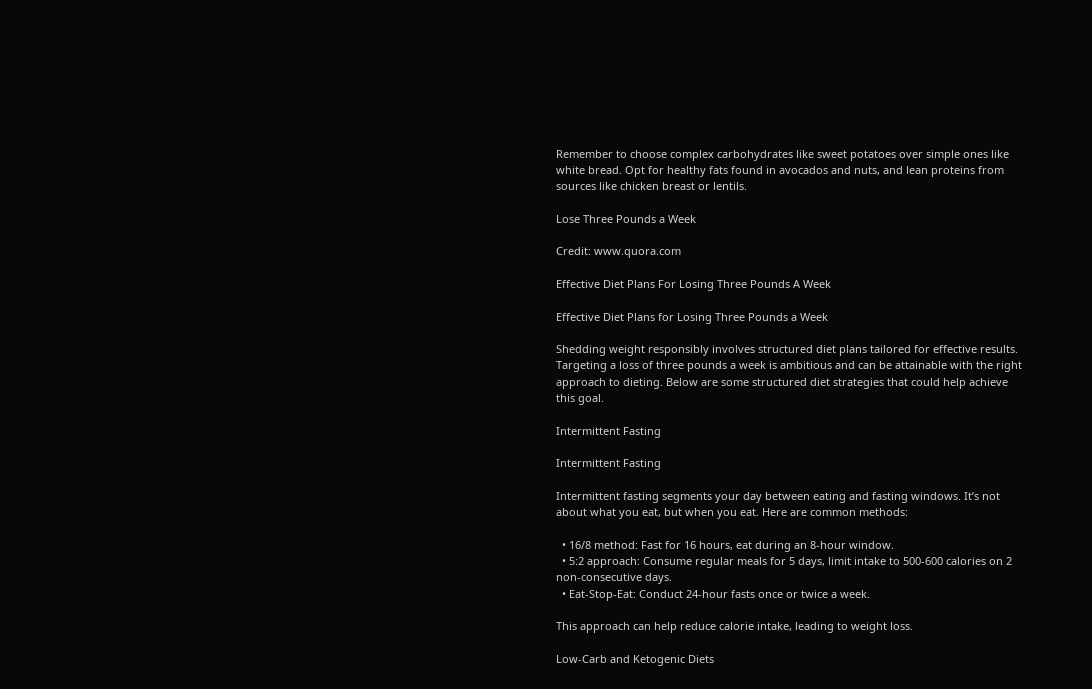Remember to choose complex carbohydrates like sweet potatoes over simple ones like white bread. Opt for healthy fats found in avocados and nuts, and lean proteins from sources like chicken breast or lentils.

Lose Three Pounds a Week

Credit: www.quora.com

Effective Diet Plans For Losing Three Pounds A Week

Effective Diet Plans for Losing Three Pounds a Week

Shedding weight responsibly involves structured diet plans tailored for effective results. Targeting a loss of three pounds a week is ambitious and can be attainable with the right approach to dieting. Below are some structured diet strategies that could help achieve this goal.

Intermittent Fasting

Intermittent Fasting

Intermittent fasting segments your day between eating and fasting windows. It’s not about what you eat, but when you eat. Here are common methods:

  • 16/8 method: Fast for 16 hours, eat during an 8-hour window.
  • 5:2 approach: Consume regular meals for 5 days, limit intake to 500-600 calories on 2 non-consecutive days.
  • Eat-Stop-Eat: Conduct 24-hour fasts once or twice a week.

This approach can help reduce calorie intake, leading to weight loss.

Low-Carb and Ketogenic Diets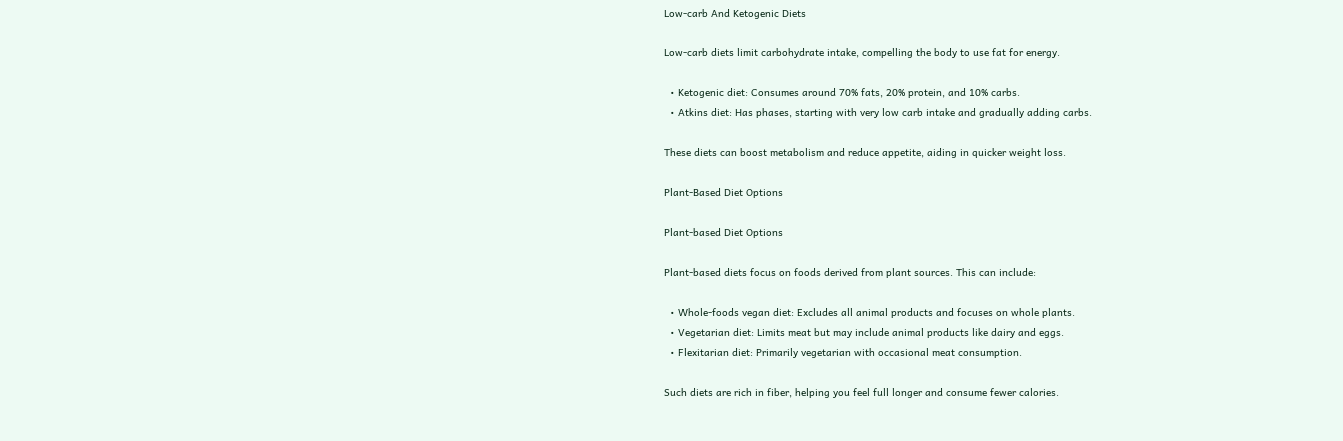Low-carb And Ketogenic Diets

Low-carb diets limit carbohydrate intake, compelling the body to use fat for energy.

  • Ketogenic diet: Consumes around 70% fats, 20% protein, and 10% carbs.
  • Atkins diet: Has phases, starting with very low carb intake and gradually adding carbs.

These diets can boost metabolism and reduce appetite, aiding in quicker weight loss.

Plant-Based Diet Options

Plant-based Diet Options

Plant-based diets focus on foods derived from plant sources. This can include:

  • Whole-foods vegan diet: Excludes all animal products and focuses on whole plants.
  • Vegetarian diet: Limits meat but may include animal products like dairy and eggs.
  • Flexitarian diet: Primarily vegetarian with occasional meat consumption.

Such diets are rich in fiber, helping you feel full longer and consume fewer calories.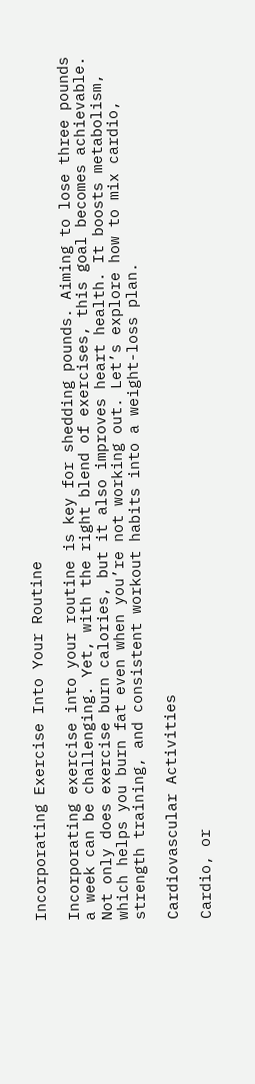Incorporating Exercise Into Your Routine

Incorporating exercise into your routine is key for shedding pounds. Aiming to lose three pounds a week can be challenging. Yet, with the right blend of exercises, this goal becomes achievable. Not only does exercise burn calories, but it also improves heart health. It boosts metabolism, which helps you burn fat even when you’re not working out. Let’s explore how to mix cardio, strength training, and consistent workout habits into a weight-loss plan.

Cardiovascular Activities

Cardio, or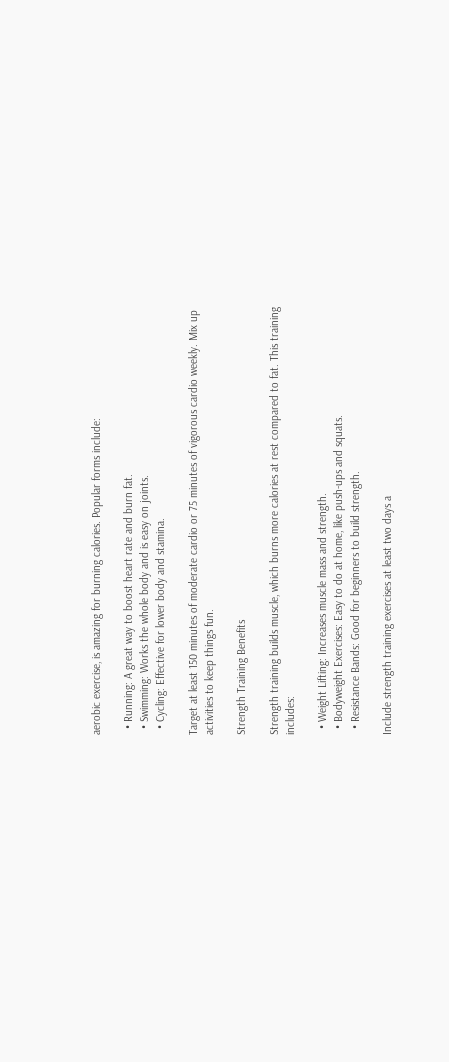aerobic exercise, is amazing for burning calories. Popular forms include:

  • Running: A great way to boost heart rate and burn fat.
  • Swimming: Works the whole body and is easy on joints.
  • Cycling: Effective for lower body and stamina.

Target at least 150 minutes of moderate cardio or 75 minutes of vigorous cardio weekly. Mix up activities to keep things fun.

Strength Training Benefits

Strength training builds muscle, which burns more calories at rest compared to fat. This training includes:

  • Weight Lifting: Increases muscle mass and strength.
  • Bodyweight Exercises: Easy to do at home, like push-ups and squats.
  • Resistance Bands: Good for beginners to build strength.

Include strength training exercises at least two days a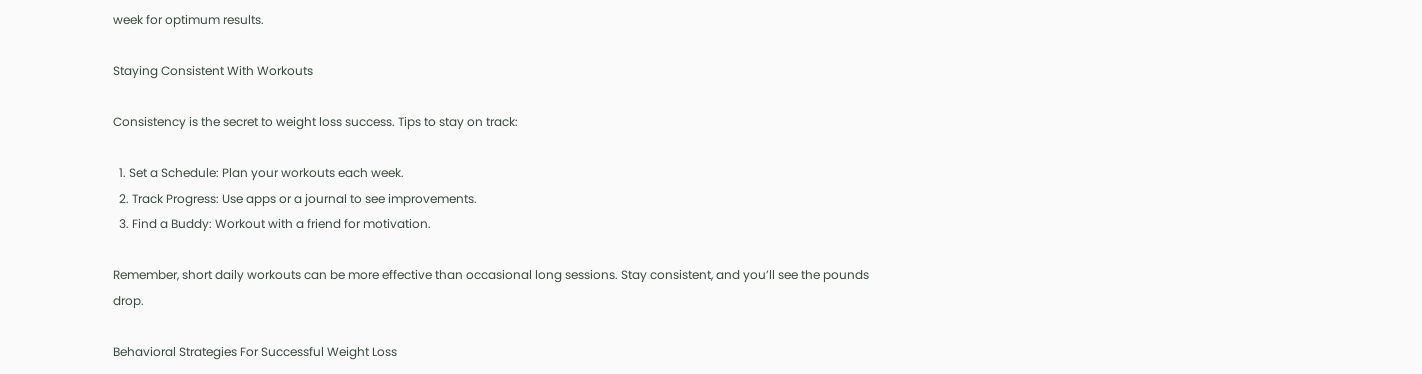week for optimum results.

Staying Consistent With Workouts

Consistency is the secret to weight loss success. Tips to stay on track:

  1. Set a Schedule: Plan your workouts each week.
  2. Track Progress: Use apps or a journal to see improvements.
  3. Find a Buddy: Workout with a friend for motivation.

Remember, short daily workouts can be more effective than occasional long sessions. Stay consistent, and you’ll see the pounds drop.

Behavioral Strategies For Successful Weight Loss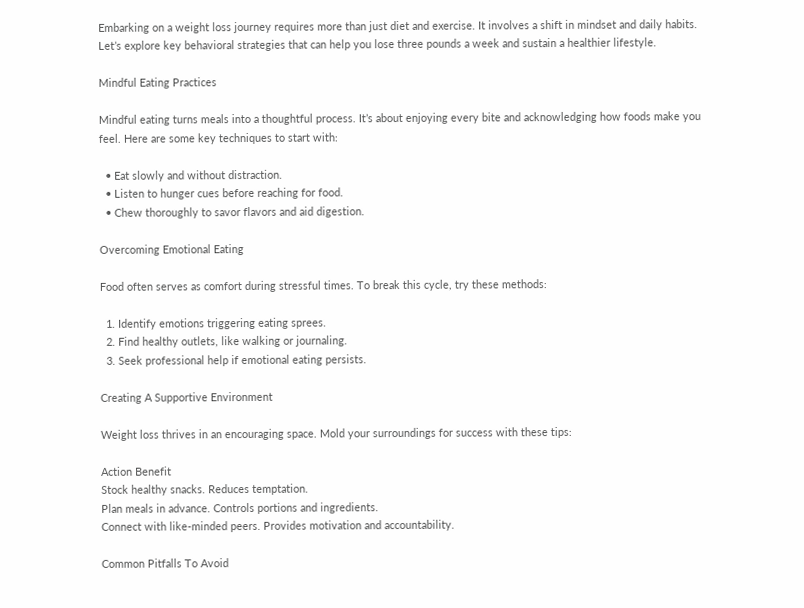Embarking on a weight loss journey requires more than just diet and exercise. It involves a shift in mindset and daily habits. Let’s explore key behavioral strategies that can help you lose three pounds a week and sustain a healthier lifestyle.

Mindful Eating Practices

Mindful eating turns meals into a thoughtful process. It’s about enjoying every bite and acknowledging how foods make you feel. Here are some key techniques to start with:

  • Eat slowly and without distraction.
  • Listen to hunger cues before reaching for food.
  • Chew thoroughly to savor flavors and aid digestion.

Overcoming Emotional Eating

Food often serves as comfort during stressful times. To break this cycle, try these methods:

  1. Identify emotions triggering eating sprees.
  2. Find healthy outlets, like walking or journaling.
  3. Seek professional help if emotional eating persists.

Creating A Supportive Environment

Weight loss thrives in an encouraging space. Mold your surroundings for success with these tips:

Action Benefit
Stock healthy snacks. Reduces temptation.
Plan meals in advance. Controls portions and ingredients.
Connect with like-minded peers. Provides motivation and accountability.

Common Pitfalls To Avoid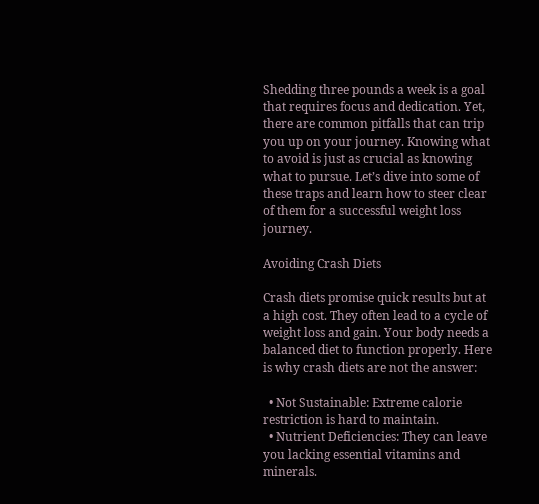Shedding three pounds a week is a goal that requires focus and dedication. Yet, there are common pitfalls that can trip you up on your journey. Knowing what to avoid is just as crucial as knowing what to pursue. Let’s dive into some of these traps and learn how to steer clear of them for a successful weight loss journey.

Avoiding Crash Diets

Crash diets promise quick results but at a high cost. They often lead to a cycle of weight loss and gain. Your body needs a balanced diet to function properly. Here is why crash diets are not the answer:

  • Not Sustainable: Extreme calorie restriction is hard to maintain.
  • Nutrient Deficiencies: They can leave you lacking essential vitamins and minerals.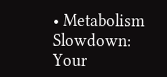• Metabolism Slowdown: Your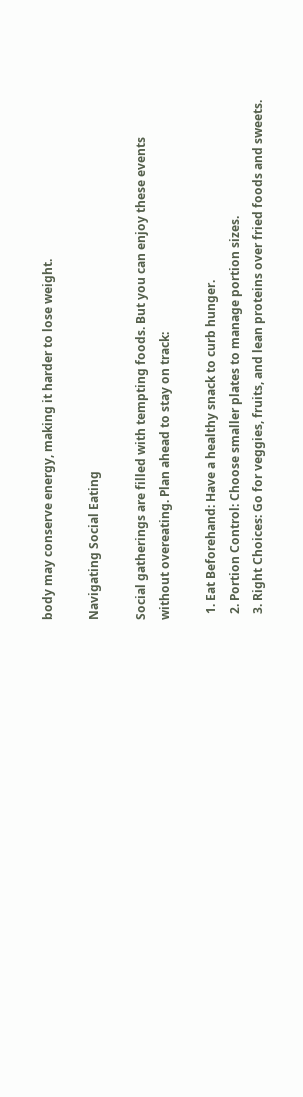body may conserve energy, making it harder to lose weight.

Navigating Social Eating

Social gatherings are filled with tempting foods. But you can enjoy these events without overeating. Plan ahead to stay on track:

  1. Eat Beforehand: Have a healthy snack to curb hunger.
  2. Portion Control: Choose smaller plates to manage portion sizes.
  3. Right Choices: Go for veggies, fruits, and lean proteins over fried foods and sweets.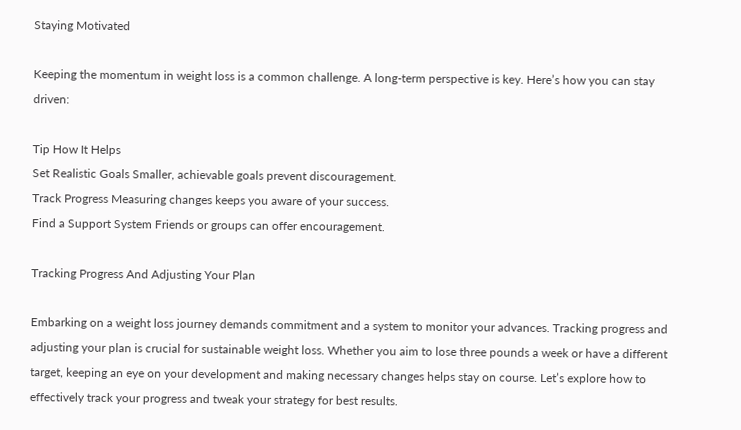Staying Motivated

Keeping the momentum in weight loss is a common challenge. A long-term perspective is key. Here’s how you can stay driven:

Tip How It Helps
Set Realistic Goals Smaller, achievable goals prevent discouragement.
Track Progress Measuring changes keeps you aware of your success.
Find a Support System Friends or groups can offer encouragement.

Tracking Progress And Adjusting Your Plan

Embarking on a weight loss journey demands commitment and a system to monitor your advances. Tracking progress and adjusting your plan is crucial for sustainable weight loss. Whether you aim to lose three pounds a week or have a different target, keeping an eye on your development and making necessary changes helps stay on course. Let’s explore how to effectively track your progress and tweak your strategy for best results.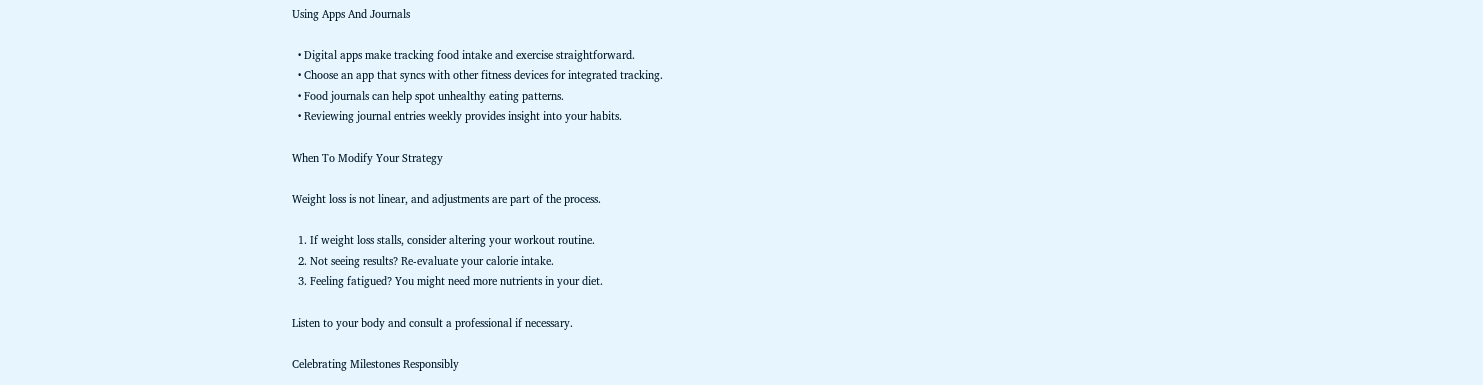Using Apps And Journals

  • Digital apps make tracking food intake and exercise straightforward.
  • Choose an app that syncs with other fitness devices for integrated tracking.
  • Food journals can help spot unhealthy eating patterns.
  • Reviewing journal entries weekly provides insight into your habits.

When To Modify Your Strategy

Weight loss is not linear, and adjustments are part of the process.

  1. If weight loss stalls, consider altering your workout routine.
  2. Not seeing results? Re-evaluate your calorie intake.
  3. Feeling fatigued? You might need more nutrients in your diet.

Listen to your body and consult a professional if necessary.

Celebrating Milestones Responsibly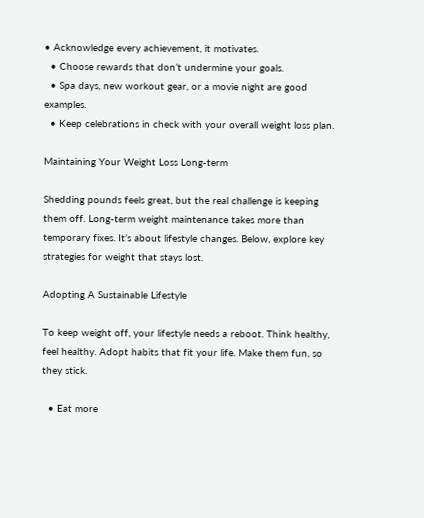• Acknowledge every achievement, it motivates.
  • Choose rewards that don’t undermine your goals.
  • Spa days, new workout gear, or a movie night are good examples.
  • Keep celebrations in check with your overall weight loss plan.

Maintaining Your Weight Loss Long-term

Shedding pounds feels great, but the real challenge is keeping them off. Long-term weight maintenance takes more than temporary fixes. It’s about lifestyle changes. Below, explore key strategies for weight that stays lost.

Adopting A Sustainable Lifestyle

To keep weight off, your lifestyle needs a reboot. Think healthy, feel healthy. Adopt habits that fit your life. Make them fun, so they stick.

  • Eat more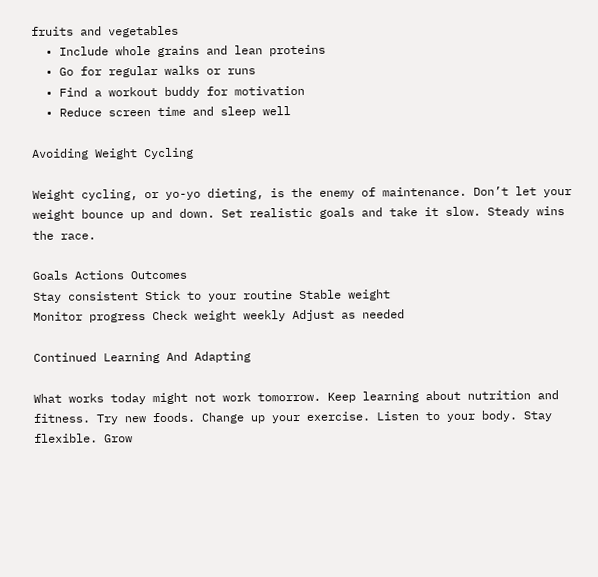fruits and vegetables
  • Include whole grains and lean proteins
  • Go for regular walks or runs
  • Find a workout buddy for motivation
  • Reduce screen time and sleep well

Avoiding Weight Cycling

Weight cycling, or yo-yo dieting, is the enemy of maintenance. Don’t let your weight bounce up and down. Set realistic goals and take it slow. Steady wins the race.

Goals Actions Outcomes
Stay consistent Stick to your routine Stable weight
Monitor progress Check weight weekly Adjust as needed

Continued Learning And Adapting

What works today might not work tomorrow. Keep learning about nutrition and fitness. Try new foods. Change up your exercise. Listen to your body. Stay flexible. Grow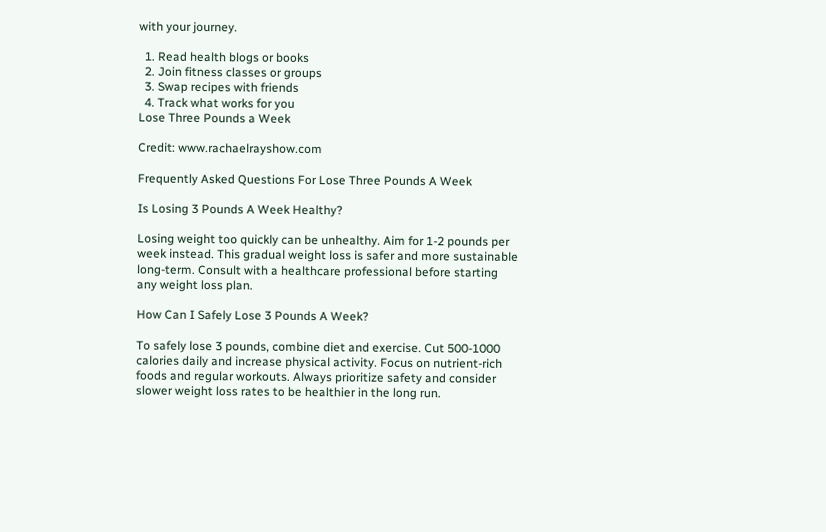with your journey.

  1. Read health blogs or books
  2. Join fitness classes or groups
  3. Swap recipes with friends
  4. Track what works for you
Lose Three Pounds a Week

Credit: www.rachaelrayshow.com

Frequently Asked Questions For Lose Three Pounds A Week

Is Losing 3 Pounds A Week Healthy?

Losing weight too quickly can be unhealthy. Aim for 1-2 pounds per week instead. This gradual weight loss is safer and more sustainable long-term. Consult with a healthcare professional before starting any weight loss plan.

How Can I Safely Lose 3 Pounds A Week?

To safely lose 3 pounds, combine diet and exercise. Cut 500-1000 calories daily and increase physical activity. Focus on nutrient-rich foods and regular workouts. Always prioritize safety and consider slower weight loss rates to be healthier in the long run.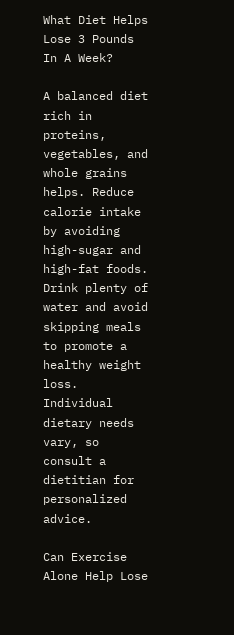What Diet Helps Lose 3 Pounds In A Week?

A balanced diet rich in proteins, vegetables, and whole grains helps. Reduce calorie intake by avoiding high-sugar and high-fat foods. Drink plenty of water and avoid skipping meals to promote a healthy weight loss. Individual dietary needs vary, so consult a dietitian for personalized advice.

Can Exercise Alone Help Lose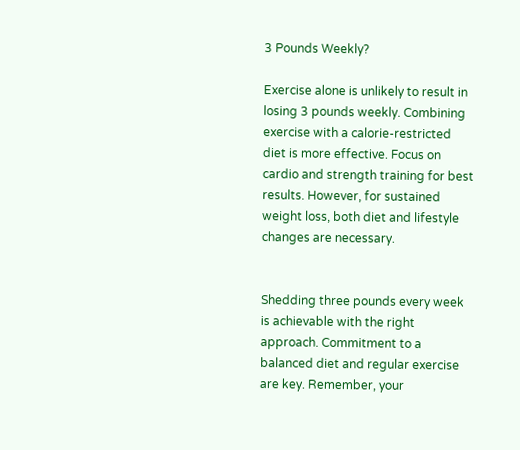3 Pounds Weekly?

Exercise alone is unlikely to result in losing 3 pounds weekly. Combining exercise with a calorie-restricted diet is more effective. Focus on cardio and strength training for best results. However, for sustained weight loss, both diet and lifestyle changes are necessary.


Shedding three pounds every week is achievable with the right approach. Commitment to a balanced diet and regular exercise are key. Remember, your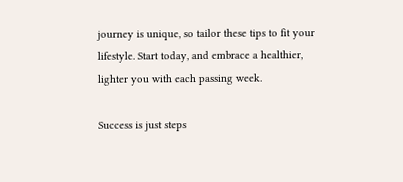journey is unique, so tailor these tips to fit your lifestyle. Start today, and embrace a healthier, lighter you with each passing week.

Success is just steps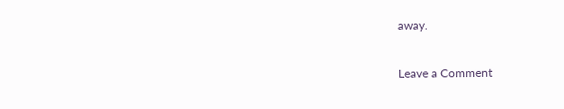away.

Leave a Comment